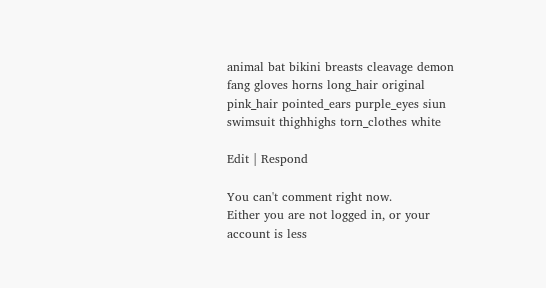animal bat bikini breasts cleavage demon fang gloves horns long_hair original pink_hair pointed_ears purple_eyes siun swimsuit thighhighs torn_clothes white

Edit | Respond

You can't comment right now.
Either you are not logged in, or your account is less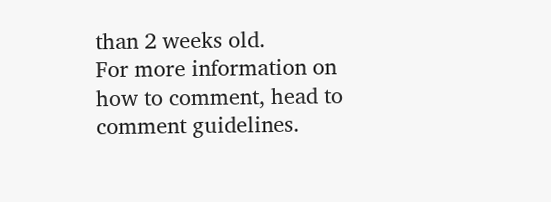than 2 weeks old.
For more information on how to comment, head to comment guidelines.